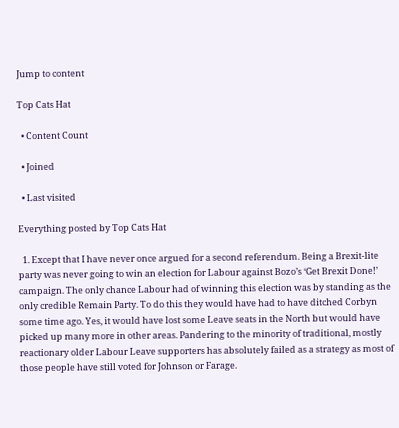Jump to content

Top Cats Hat

  • Content Count

  • Joined

  • Last visited

Everything posted by Top Cats Hat

  1. Except that I have never once argued for a second referendum. Being a Brexit-lite party was never going to win an election for Labour against Bozo’s ‘Get Brexit Done!’ campaign. The only chance Labour had of winning this election was by standing as the only credible Remain Party. To do this they would have had to have ditched Corbyn some time ago. Yes, it would have lost some Leave seats in the North but would have picked up many more in other areas. Pandering to the minority of traditional, mostly reactionary older Labour Leave supporters has absolutely failed as a strategy as most of those people have still voted for Johnson or Farage.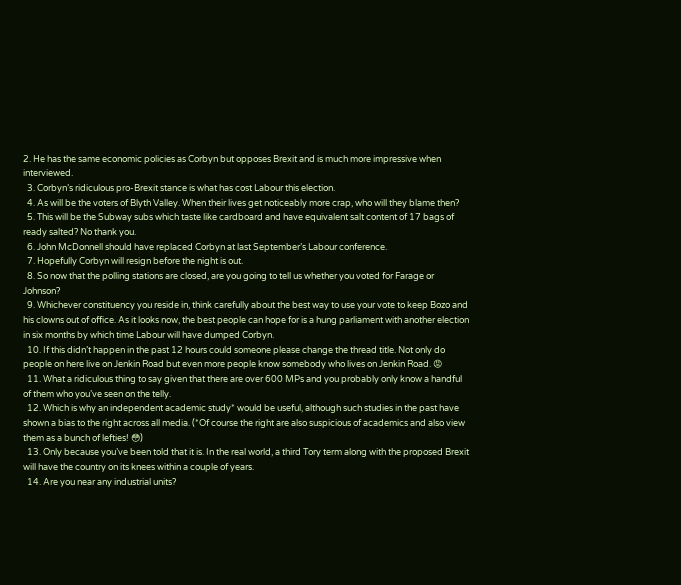2. He has the same economic policies as Corbyn but opposes Brexit and is much more impressive when interviewed.
  3. Corbyn’s ridiculous pro-Brexit stance is what has cost Labour this election.
  4. As will be the voters of Blyth Valley. When their lives get noticeably more crap, who will they blame then?
  5. This will be the Subway subs which taste like cardboard and have equivalent salt content of 17 bags of ready salted? No thank you.
  6. John McDonnell should have replaced Corbyn at last September’s Labour conference.
  7. Hopefully Corbyn will resign before the night is out.
  8. So now that the polling stations are closed, are you going to tell us whether you voted for Farage or Johnson?
  9. Whichever constituency you reside in, think carefully about the best way to use your vote to keep Bozo and his clowns out of office. As it looks now, the best people can hope for is a hung parliament with another election in six months by which time Labour will have dumped Corbyn.
  10. If this didn’t happen in the past 12 hours could someone please change the thread title. Not only do people on here live on Jenkin Road but even more people know somebody who lives on Jenkin Road. 😡
  11. What a ridiculous thing to say given that there are over 600 MPs and you probably only know a handful of them who you’ve seen on the telly.
  12. Which is why an independent academic study* would be useful, although such studies in the past have shown a bias to the right across all media. (*Of course the right are also suspicious of academics and also view them as a bunch of lefties! 😳)
  13. Only because you’ve been told that it is. In the real world, a third Tory term along with the proposed Brexit will have the country on its knees within a couple of years.
  14. Are you near any industrial units?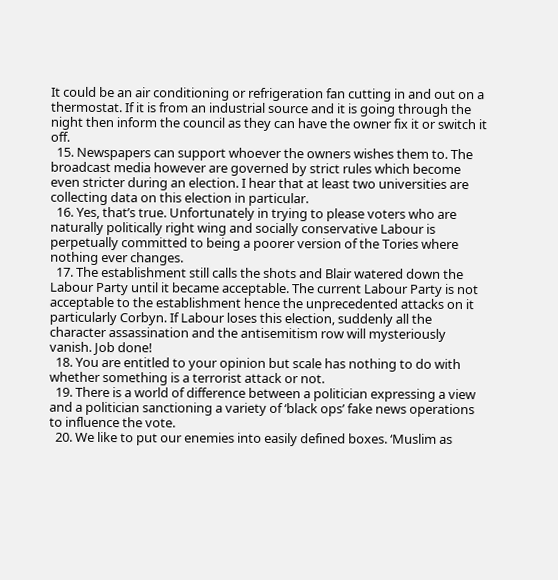It could be an air conditioning or refrigeration fan cutting in and out on a thermostat. If it is from an industrial source and it is going through the night then inform the council as they can have the owner fix it or switch it off.
  15. Newspapers can support whoever the owners wishes them to. The broadcast media however are governed by strict rules which become even stricter during an election. I hear that at least two universities are collecting data on this election in particular.
  16. Yes, that’s true. Unfortunately in trying to please voters who are naturally politically right wing and socially conservative Labour is perpetually committed to being a poorer version of the Tories where nothing ever changes.
  17. The establishment still calls the shots and Blair watered down the Labour Party until it became acceptable. The current Labour Party is not acceptable to the establishment hence the unprecedented attacks on it particularly Corbyn. If Labour loses this election, suddenly all the character assassination and the antisemitism row will mysteriously vanish. Job done!
  18. You are entitled to your opinion but scale has nothing to do with whether something is a terrorist attack or not.
  19. There is a world of difference between a politician expressing a view and a politician sanctioning a variety of ‘black ops’ fake news operations to influence the vote.
  20. We like to put our enemies into easily defined boxes. ‘Muslim as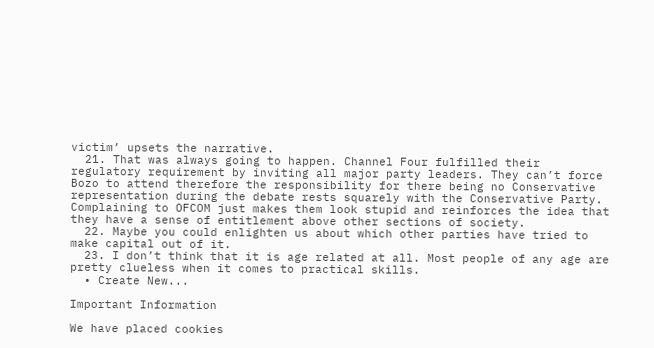victim’ upsets the narrative.
  21. That was always going to happen. Channel Four fulfilled their regulatory requirement by inviting all major party leaders. They can’t force Bozo to attend therefore the responsibility for there being no Conservative representation during the debate rests squarely with the Conservative Party. Complaining to OFCOM just makes them look stupid and reinforces the idea that they have a sense of entitlement above other sections of society.
  22. Maybe you could enlighten us about which other parties have tried to make capital out of it.
  23. I don’t think that it is age related at all. Most people of any age are pretty clueless when it comes to practical skills.
  • Create New...

Important Information

We have placed cookies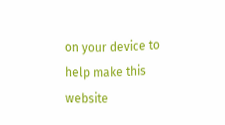on your device to help make this website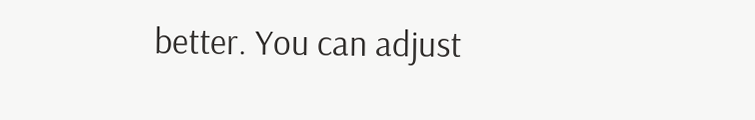better. You can adjust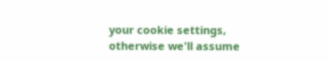your cookie settings, otherwise we'll assume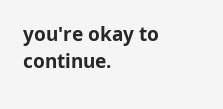you're okay to continue.